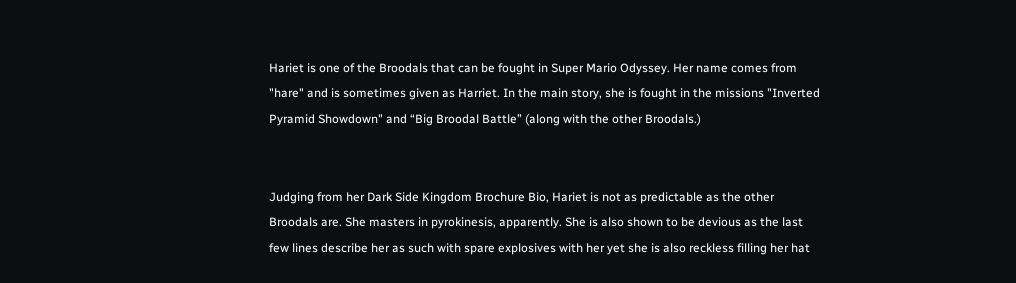Hariet is one of the Broodals that can be fought in Super Mario Odyssey. Her name comes from "hare" and is sometimes given as Harriet. In the main story, she is fought in the missions "Inverted Pyramid Showdown" and “Big Broodal Battle” (along with the other Broodals.)


Judging from her Dark Side Kingdom Brochure Bio, Hariet is not as predictable as the other Broodals are. She masters in pyrokinesis, apparently. She is also shown to be devious as the last few lines describe her as such with spare explosives with her yet she is also reckless filling her hat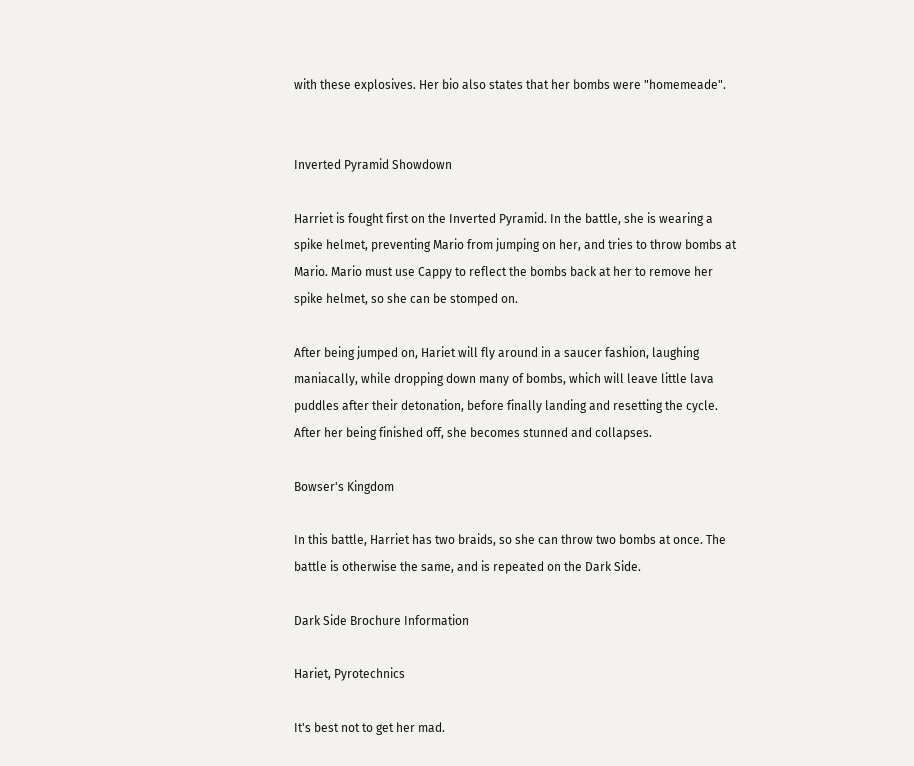with these explosives. Her bio also states that her bombs were "homemeade".


Inverted Pyramid Showdown

Harriet is fought first on the Inverted Pyramid. In the battle, she is wearing a spike helmet, preventing Mario from jumping on her, and tries to throw bombs at Mario. Mario must use Cappy to reflect the bombs back at her to remove her spike helmet, so she can be stomped on.

After being jumped on, Hariet will fly around in a saucer fashion, laughing maniacally, while dropping down many of bombs, which will leave little lava puddles after their detonation, before finally landing and resetting the cycle. After her being finished off, she becomes stunned and collapses.

Bowser's Kingdom

In this battle, Harriet has two braids, so she can throw two bombs at once. The battle is otherwise the same, and is repeated on the Dark Side.

Dark Side Brochure Information

Hariet, Pyrotechnics

It's best not to get her mad.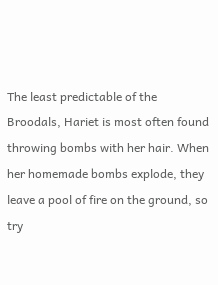The least predictable of the Broodals, Hariet is most often found throwing bombs with her hair. When her homemade bombs explode, they leave a pool of fire on the ground, so try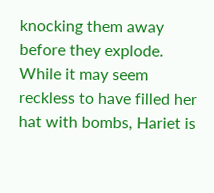knocking them away before they explode. While it may seem reckless to have filled her hat with bombs, Hariet is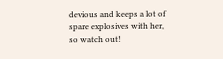devious and keeps a lot of spare explosives with her, so watch out!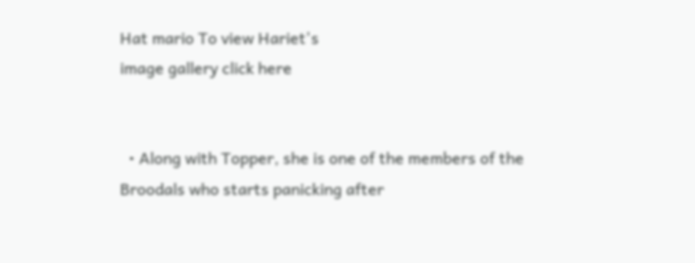Hat mario To view Hariet's
image gallery click here


  • Along with Topper, she is one of the members of the Broodals who starts panicking after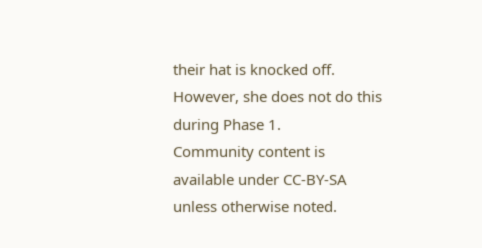their hat is knocked off. However, she does not do this during Phase 1.
Community content is available under CC-BY-SA unless otherwise noted.